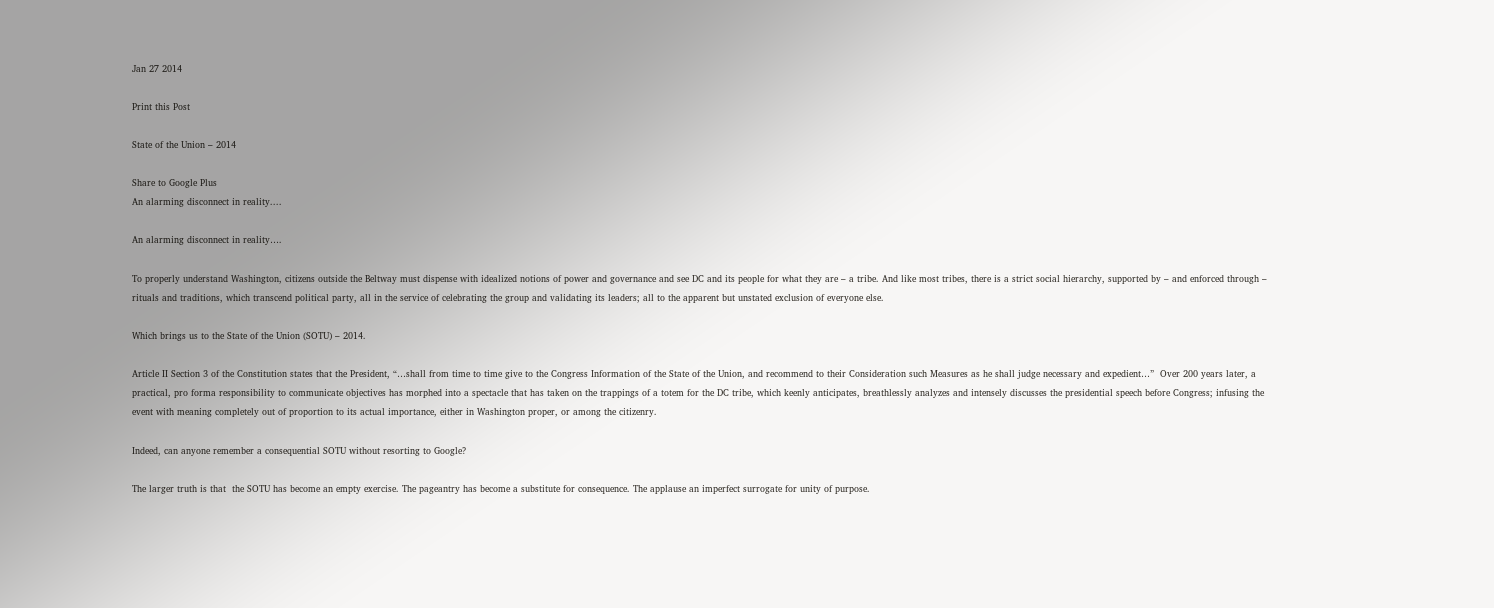Jan 27 2014

Print this Post

State of the Union – 2014

Share to Google Plus
An alarming disconnect in reality....

An alarming disconnect in reality….

To properly understand Washington, citizens outside the Beltway must dispense with idealized notions of power and governance and see DC and its people for what they are – a tribe. And like most tribes, there is a strict social hierarchy, supported by – and enforced through – rituals and traditions, which transcend political party, all in the service of celebrating the group and validating its leaders; all to the apparent but unstated exclusion of everyone else.

Which brings us to the State of the Union (SOTU) – 2014.

Article II Section 3 of the Constitution states that the President, “…shall from time to time give to the Congress Information of the State of the Union, and recommend to their Consideration such Measures as he shall judge necessary and expedient…”  Over 200 years later, a practical, pro forma responsibility to communicate objectives has morphed into a spectacle that has taken on the trappings of a totem for the DC tribe, which keenly anticipates, breathlessly analyzes and intensely discusses the presidential speech before Congress; infusing the event with meaning completely out of proportion to its actual importance, either in Washington proper, or among the citizenry.

Indeed, can anyone remember a consequential SOTU without resorting to Google?

The larger truth is that  the SOTU has become an empty exercise. The pageantry has become a substitute for consequence. The applause an imperfect surrogate for unity of purpose.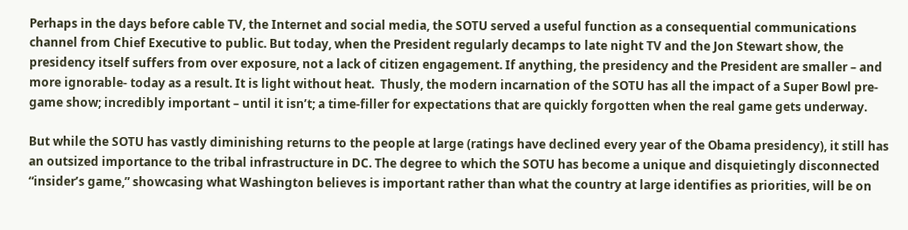Perhaps in the days before cable TV, the Internet and social media, the SOTU served a useful function as a consequential communications channel from Chief Executive to public. But today, when the President regularly decamps to late night TV and the Jon Stewart show, the presidency itself suffers from over exposure, not a lack of citizen engagement. If anything, the presidency and the President are smaller – and more ignorable- today as a result. It is light without heat.  Thusly, the modern incarnation of the SOTU has all the impact of a Super Bowl pre-game show; incredibly important – until it isn’t; a time-filler for expectations that are quickly forgotten when the real game gets underway.

But while the SOTU has vastly diminishing returns to the people at large (ratings have declined every year of the Obama presidency), it still has an outsized importance to the tribal infrastructure in DC. The degree to which the SOTU has become a unique and disquietingly disconnected “insider’s game,” showcasing what Washington believes is important rather than what the country at large identifies as priorities, will be on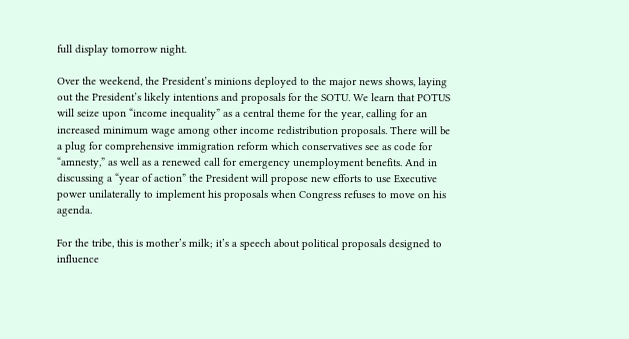full display tomorrow night.

Over the weekend, the President’s minions deployed to the major news shows, laying out the President’s likely intentions and proposals for the SOTU. We learn that POTUS will seize upon “income inequality” as a central theme for the year, calling for an increased minimum wage among other income redistribution proposals. There will be a plug for comprehensive immigration reform which conservatives see as code for “amnesty,” as well as a renewed call for emergency unemployment benefits. And in discussing a “year of action” the President will propose new efforts to use Executive power unilaterally to implement his proposals when Congress refuses to move on his agenda.

For the tribe, this is mother’s milk; it’s a speech about political proposals designed to influence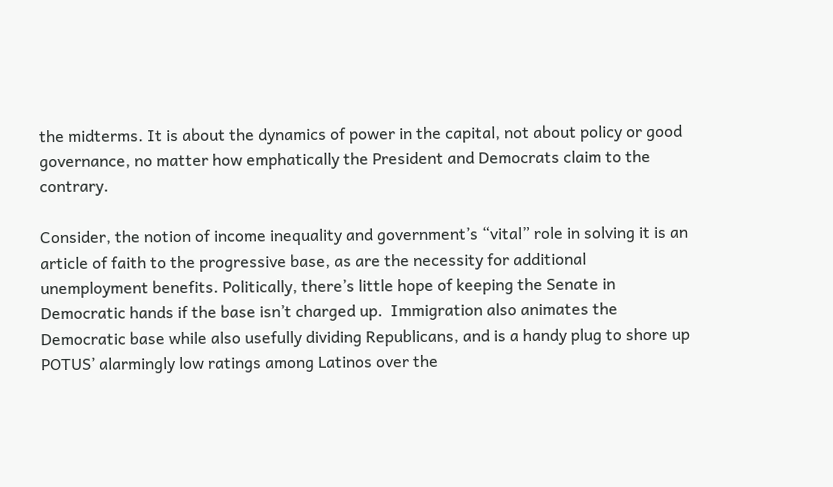the midterms. It is about the dynamics of power in the capital, not about policy or good governance, no matter how emphatically the President and Democrats claim to the contrary.

Consider, the notion of income inequality and government’s “vital” role in solving it is an article of faith to the progressive base, as are the necessity for additional unemployment benefits. Politically, there’s little hope of keeping the Senate in Democratic hands if the base isn’t charged up.  Immigration also animates the Democratic base while also usefully dividing Republicans, and is a handy plug to shore up POTUS’ alarmingly low ratings among Latinos over the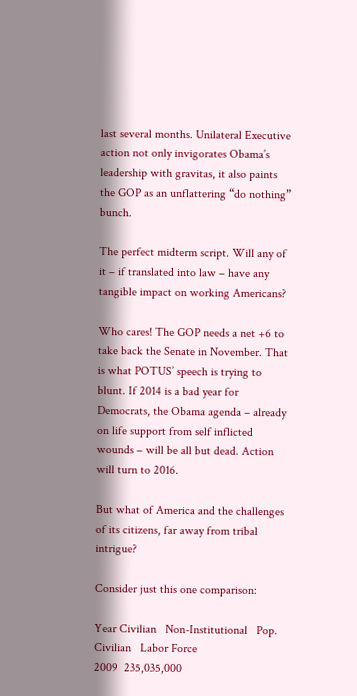last several months. Unilateral Executive action not only invigorates Obama’s leadership with gravitas, it also paints the GOP as an unflattering “do nothing” bunch.

The perfect midterm script. Will any of it – if translated into law – have any tangible impact on working Americans?

Who cares! The GOP needs a net +6 to take back the Senate in November. That is what POTUS’ speech is trying to blunt. If 2014 is a bad year for Democrats, the Obama agenda – already on life support from self inflicted wounds – will be all but dead. Action will turn to 2016.

But what of America and the challenges of its citizens, far away from tribal intrigue?

Consider just this one comparison:

Year Civilian   Non-Institutional   Pop. Civilian   Labor Force
2009  235,035,000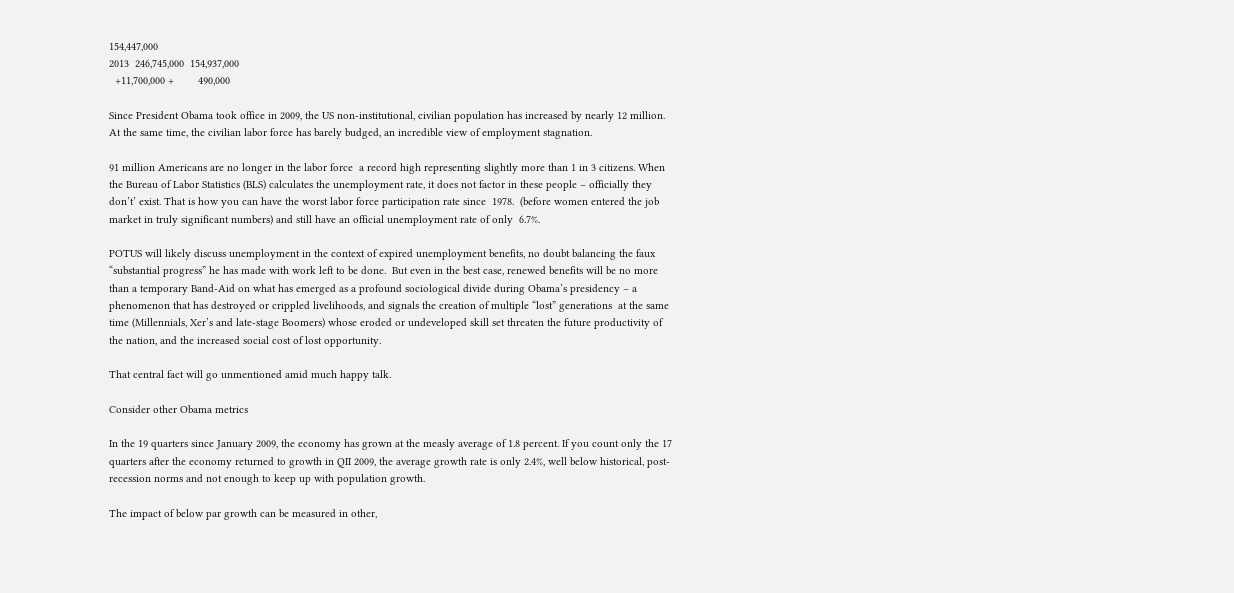154,447,000
2013  246,745,000  154,937,000
  +11,700,000 +        490,000

Since President Obama took office in 2009, the US non-institutional, civilian population has increased by nearly 12 million. At the same time, the civilian labor force has barely budged, an incredible view of employment stagnation.

91 million Americans are no longer in the labor force  a record high representing slightly more than 1 in 3 citizens. When the Bureau of Labor Statistics (BLS) calculates the unemployment rate, it does not factor in these people – officially they don’t’ exist. That is how you can have the worst labor force participation rate since  1978.  (before women entered the job market in truly significant numbers) and still have an official unemployment rate of only  6.7%.

POTUS will likely discuss unemployment in the context of expired unemployment benefits, no doubt balancing the faux “substantial progress” he has made with work left to be done.  But even in the best case, renewed benefits will be no more than a temporary Band-Aid on what has emerged as a profound sociological divide during Obama’s presidency – a phenomenon that has destroyed or crippled livelihoods, and signals the creation of multiple “lost” generations  at the same time (Millennials, Xer’s and late-stage Boomers) whose eroded or undeveloped skill set threaten the future productivity of the nation, and the increased social cost of lost opportunity.

That central fact will go unmentioned amid much happy talk.

Consider other Obama metrics

In the 19 quarters since January 2009, the economy has grown at the measly average of 1.8 percent. If you count only the 17 quarters after the economy returned to growth in QII 2009, the average growth rate is only 2.4%, well below historical, post-recession norms and not enough to keep up with population growth.

The impact of below par growth can be measured in other,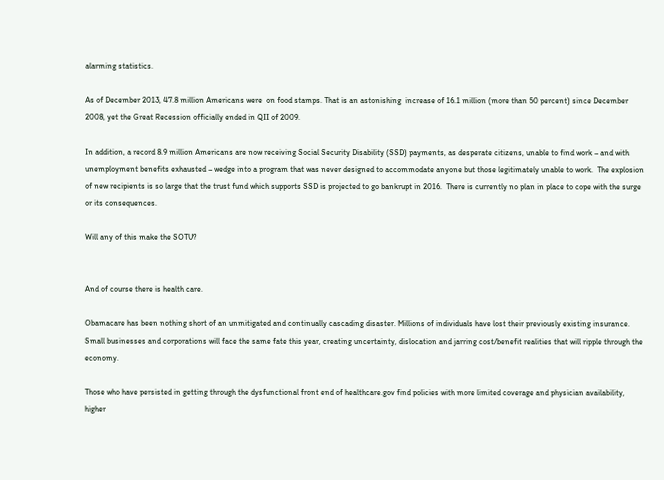alarming statistics.

As of December 2013, 47.8 million Americans were  on food stamps. That is an astonishing  increase of 16.1 million (more than 50 percent) since December 2008, yet the Great Recession officially ended in QII of 2009.

In addition, a record 8.9 million Americans are now receiving Social Security Disability (SSD) payments, as desperate citizens, unable to find work – and with unemployment benefits exhausted – wedge into a program that was never designed to accommodate anyone but those legitimately unable to work.  The explosion of new recipients is so large that the trust fund which supports SSD is projected to go bankrupt in 2016.  There is currently no plan in place to cope with the surge or its consequences.

Will any of this make the SOTU?


And of course there is health care.

Obamacare has been nothing short of an unmitigated and continually cascading disaster. Millions of individuals have lost their previously existing insurance. Small businesses and corporations will face the same fate this year, creating uncertainty, dislocation and jarring cost/benefit realities that will ripple through the economy.

Those who have persisted in getting through the dysfunctional front end of healthcare.gov find policies with more limited coverage and physician availability, higher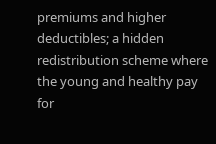premiums and higher deductibles; a hidden redistribution scheme where the young and healthy pay for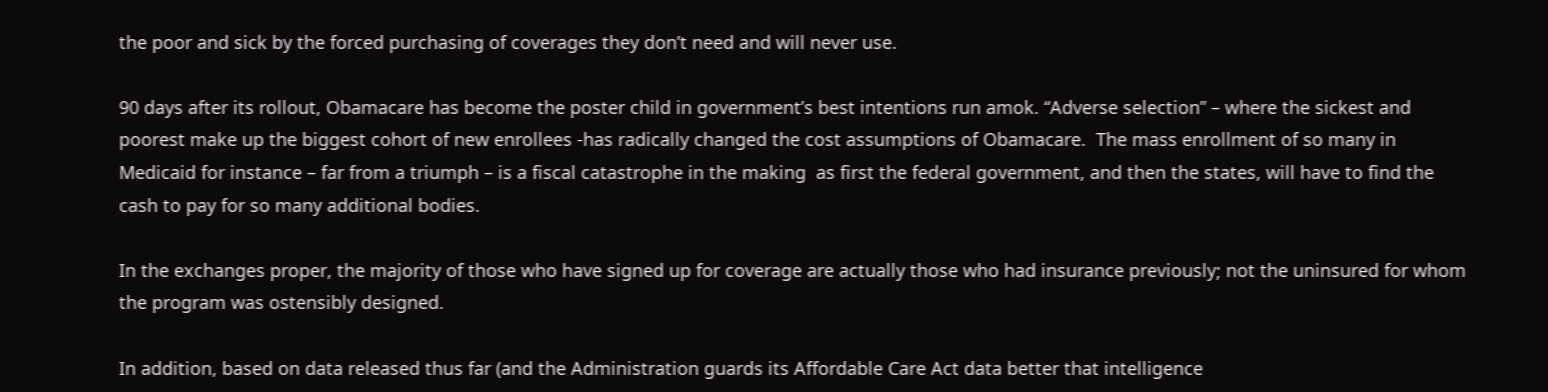the poor and sick by the forced purchasing of coverages they don’t need and will never use.

90 days after its rollout, Obamacare has become the poster child in government’s best intentions run amok. “Adverse selection” – where the sickest and poorest make up the biggest cohort of new enrollees -has radically changed the cost assumptions of Obamacare.  The mass enrollment of so many in Medicaid for instance – far from a triumph – is a fiscal catastrophe in the making  as first the federal government, and then the states, will have to find the cash to pay for so many additional bodies.

In the exchanges proper, the majority of those who have signed up for coverage are actually those who had insurance previously; not the uninsured for whom the program was ostensibly designed.

In addition, based on data released thus far (and the Administration guards its Affordable Care Act data better that intelligence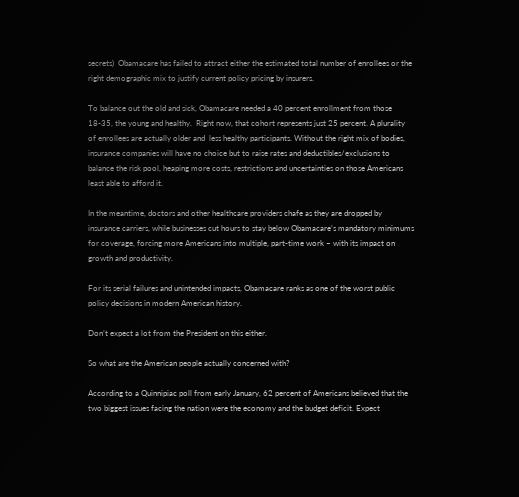secrets)  Obamacare has failed to attract either the estimated total number of enrollees or the right demographic mix to justify current policy pricing by insurers.

To balance out the old and sick, Obamacare needed a 40 percent enrollment from those 18-35, the young and healthy.  Right now, that cohort represents just 25 percent. A plurality of enrollees are actually older and  less healthy participants. Without the right mix of bodies, insurance companies will have no choice but to raise rates and deductibles/exclusions to balance the risk pool, heaping more costs, restrictions and uncertainties on those Americans least able to afford it.

In the meantime, doctors and other healthcare providers chafe as they are dropped by insurance carriers, while businesses cut hours to stay below Obamacare’s mandatory minimums for coverage, forcing more Americans into multiple, part-time work – with its impact on growth and productivity.

For its serial failures and unintended impacts, Obamacare ranks as one of the worst public policy decisions in modern American history.

Don’t expect a lot from the President on this either.

So what are the American people actually concerned with?

According to a Quinnipiac poll from early January, 62 percent of Americans believed that the two biggest issues facing the nation were the economy and the budget deficit. Expect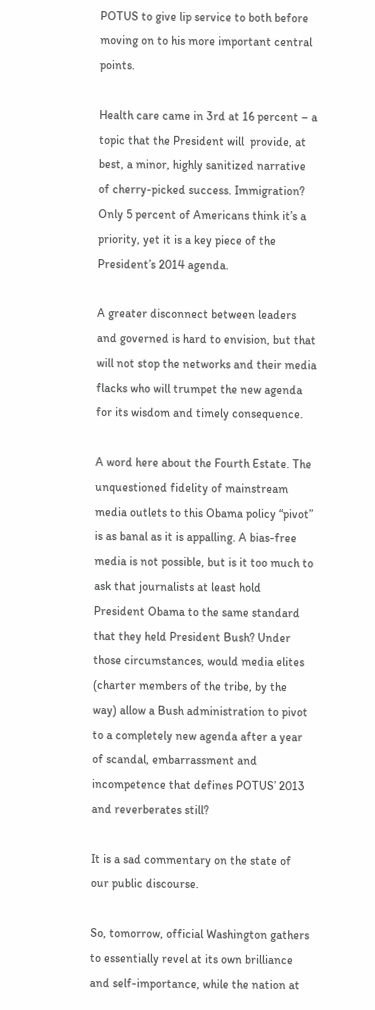POTUS to give lip service to both before moving on to his more important central points.

Health care came in 3rd at 16 percent – a topic that the President will  provide, at best, a minor, highly sanitized narrative of cherry-picked success. Immigration?  Only 5 percent of Americans think it’s a priority, yet it is a key piece of the President’s 2014 agenda.

A greater disconnect between leaders and governed is hard to envision, but that will not stop the networks and their media flacks who will trumpet the new agenda for its wisdom and timely consequence.

A word here about the Fourth Estate. The unquestioned fidelity of mainstream media outlets to this Obama policy “pivot” is as banal as it is appalling. A bias-free media is not possible, but is it too much to ask that journalists at least hold President Obama to the same standard that they held President Bush? Under those circumstances, would media elites (charter members of the tribe, by the way) allow a Bush administration to pivot to a completely new agenda after a year of scandal, embarrassment and incompetence that defines POTUS’ 2013 and reverberates still?

It is a sad commentary on the state of our public discourse.

So, tomorrow, official Washington gathers to essentially revel at its own brilliance and self-importance, while the nation at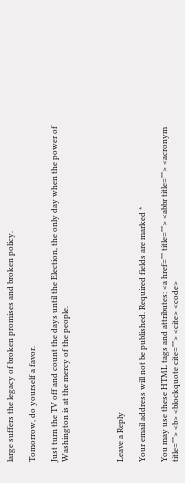large suffers the legacy of broken promises and broken policy.

Tomorrow, do yourself a favor.

Just turn the TV off and count the days until the Election, the only day when the power of Washington is at the mercy of the people.




Leave a Reply

Your email address will not be published. Required fields are marked *

You may use these HTML tags and attributes: <a href="" title=""> <abbr title=""> <acronym title=""> <b> <blockquote cite=""> <cite> <code>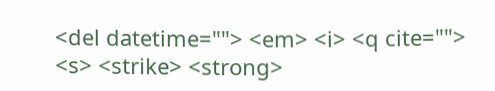<del datetime=""> <em> <i> <q cite=""> <s> <strike> <strong>